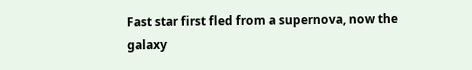Fast star first fled from a supernova, now the galaxy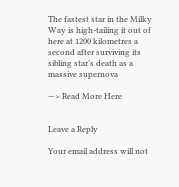The fastest star in the Milky Way is high-tailing it out of here at 1200 kilometres a second after surviving its sibling star’s death as a massive supernova

—> Read More Here


Leave a Reply

Your email address will not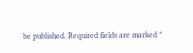be published. Required fields are marked *